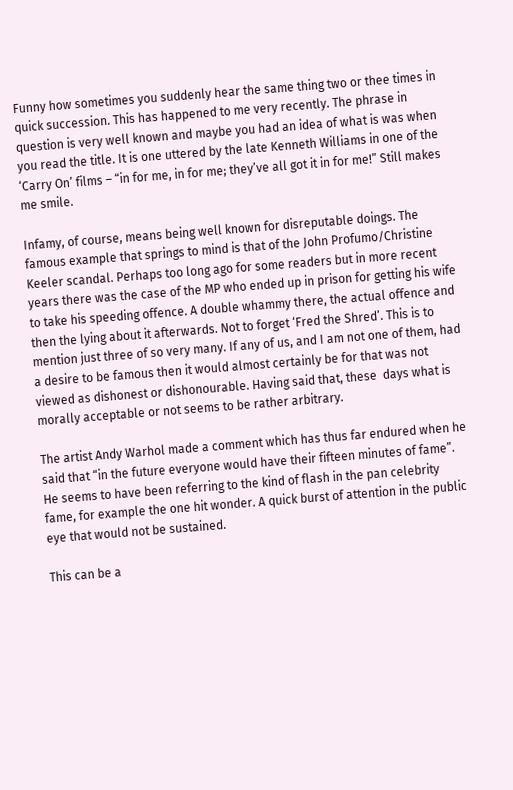Funny how sometimes you suddenly hear the same thing two or thee times in quick succession. This has happened to me very recently. The phrase in question is very well known and maybe you had an idea of what is was when you read the title. It is one uttered by the late Kenneth Williams in one of the ‘Carry On’ films – “in for me, in for me; they’ve all got it in for me!” Still makes me smile.

Infamy, of course, means being well known for disreputable doings. The famous example that springs to mind is that of the John Profumo/Christine Keeler scandal. Perhaps too long ago for some readers but in more recent years there was the case of the MP who ended up in prison for getting his wife to take his speeding offence. A double whammy there, the actual offence and then the lying about it afterwards. Not to forget ‘Fred the Shred’. This is to mention just three of so very many. If any of us, and I am not one of them, had a desire to be famous then it would almost certainly be for that was not viewed as dishonest or dishonourable. Having said that, these  days what is morally acceptable or not seems to be rather arbitrary.

The artist Andy Warhol made a comment which has thus far endured when he said that “in the future everyone would have their fifteen minutes of fame”. He seems to have been referring to the kind of flash in the pan celebrity fame, for example the one hit wonder. A quick burst of attention in the public eye that would not be sustained.

This can be a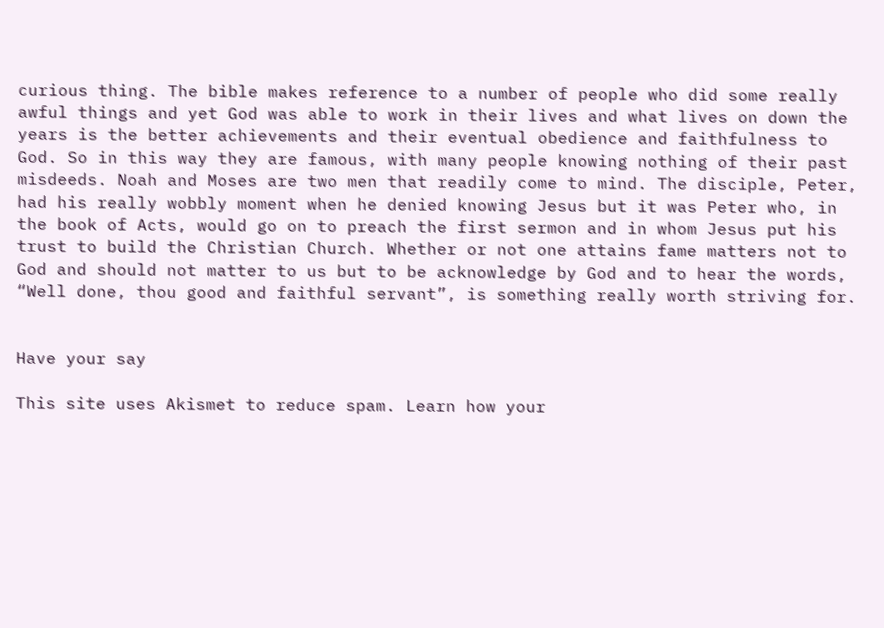curious thing. The bible makes reference to a number of people who did some really awful things and yet God was able to work in their lives and what lives on down the years is the better achievements and their eventual obedience and faithfulness to God. So in this way they are famous, with many people knowing nothing of their past misdeeds. Noah and Moses are two men that readily come to mind. The disciple, Peter, had his really wobbly moment when he denied knowing Jesus but it was Peter who, in the book of Acts, would go on to preach the first sermon and in whom Jesus put his trust to build the Christian Church. Whether or not one attains fame matters not to God and should not matter to us but to be acknowledge by God and to hear the words, “Well done, thou good and faithful servant”, is something really worth striving for.


Have your say

This site uses Akismet to reduce spam. Learn how your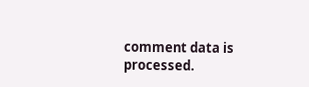comment data is processed.